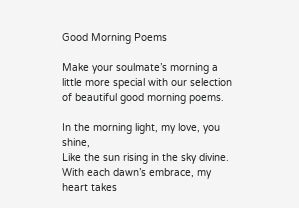Good Morning Poems

Make your soulmate’s morning a little more special with our selection of beautiful good morning poems.

In the morning light, my love, you shine,
Like the sun rising in the sky divine.
With each dawn’s embrace, my heart takes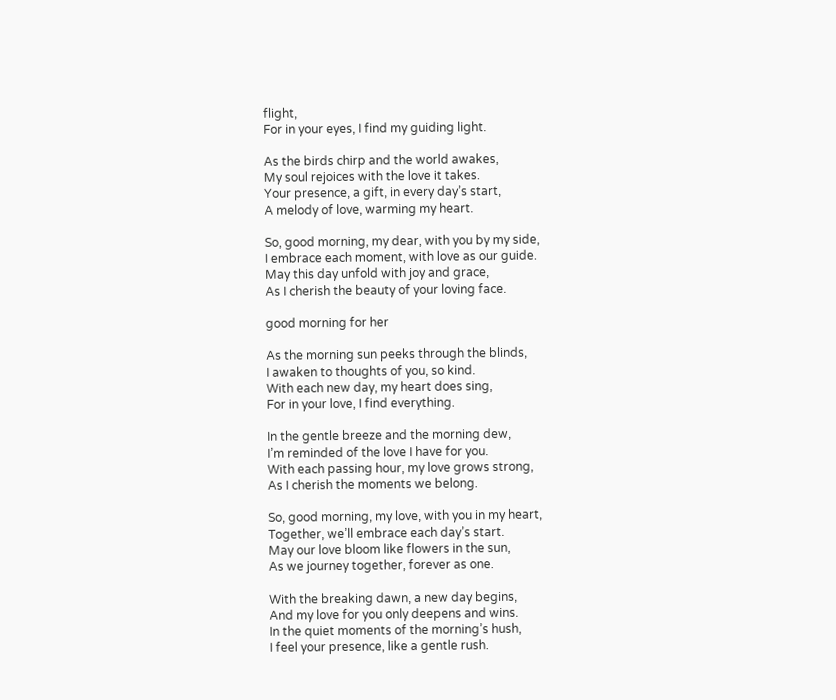flight,
For in your eyes, I find my guiding light.

As the birds chirp and the world awakes,
My soul rejoices with the love it takes.
Your presence, a gift, in every day’s start,
A melody of love, warming my heart.

So, good morning, my dear, with you by my side,
I embrace each moment, with love as our guide.
May this day unfold with joy and grace,
As I cherish the beauty of your loving face.

good morning for her

As the morning sun peeks through the blinds,
I awaken to thoughts of you, so kind.
With each new day, my heart does sing,
For in your love, I find everything.

In the gentle breeze and the morning dew,
I’m reminded of the love I have for you.
With each passing hour, my love grows strong,
As I cherish the moments we belong.

So, good morning, my love, with you in my heart,
Together, we’ll embrace each day’s start.
May our love bloom like flowers in the sun,
As we journey together, forever as one.

With the breaking dawn, a new day begins,
And my love for you only deepens and wins.
In the quiet moments of the morning’s hush,
I feel your presence, like a gentle rush.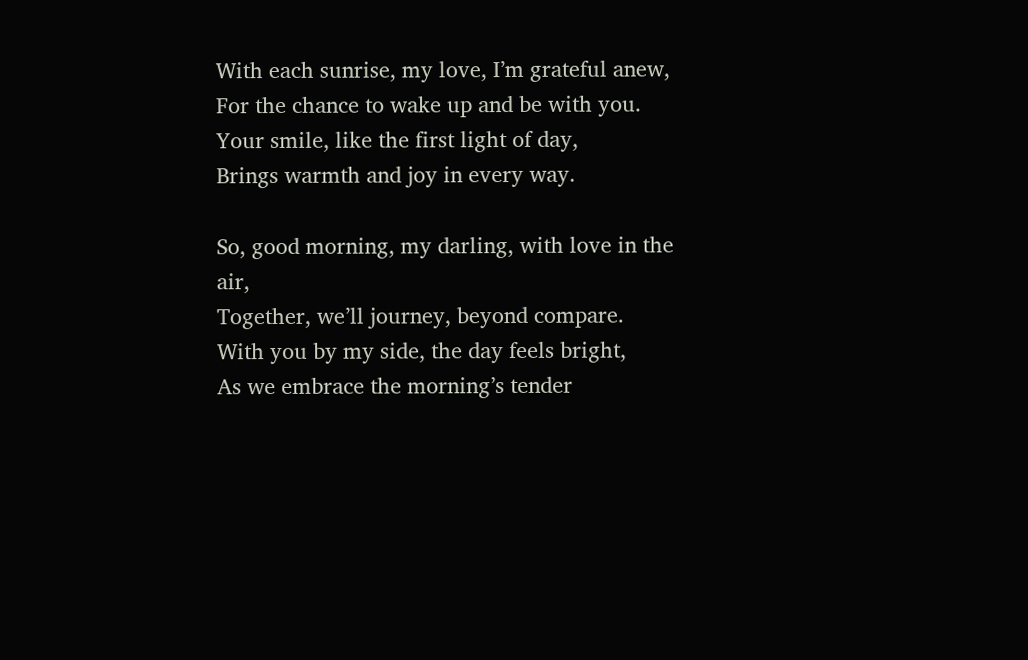With each sunrise, my love, I’m grateful anew,
For the chance to wake up and be with you.
Your smile, like the first light of day,
Brings warmth and joy in every way.

So, good morning, my darling, with love in the air,
Together, we’ll journey, beyond compare.
With you by my side, the day feels bright,
As we embrace the morning’s tender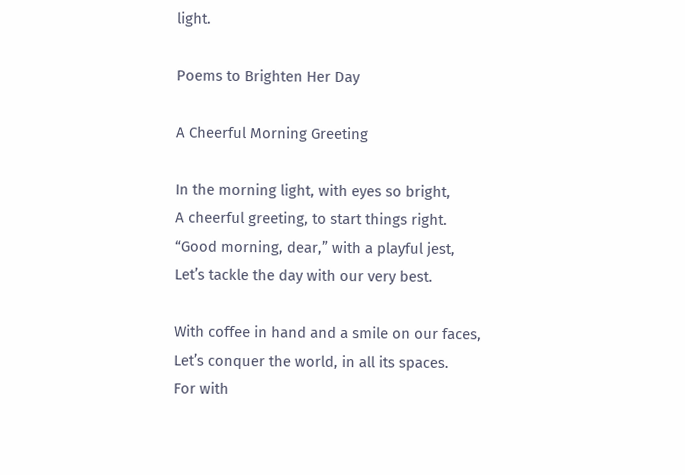light.

Poems to Brighten Her Day

A Cheerful Morning Greeting

In the morning light, with eyes so bright,
A cheerful greeting, to start things right.
“Good morning, dear,” with a playful jest,
Let’s tackle the day with our very best.

With coffee in hand and a smile on our faces,
Let’s conquer the world, in all its spaces.
For with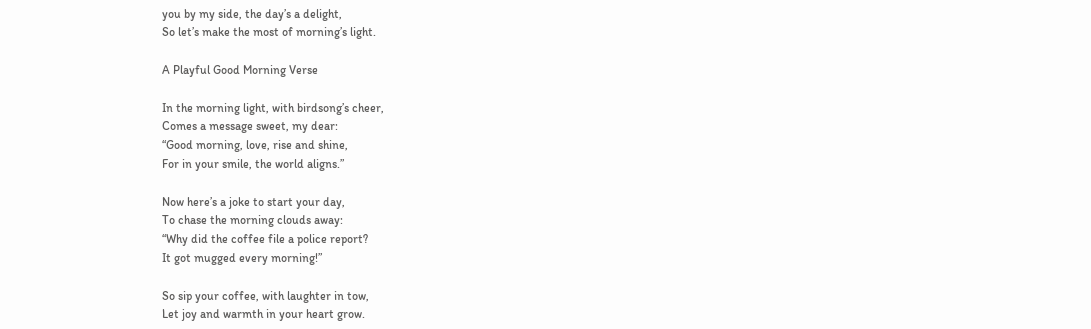you by my side, the day’s a delight,
So let’s make the most of morning’s light.

A Playful Good Morning Verse

In the morning light, with birdsong’s cheer,
Comes a message sweet, my dear:
“Good morning, love, rise and shine,
For in your smile, the world aligns.”

Now here’s a joke to start your day,
To chase the morning clouds away:
“Why did the coffee file a police report?
It got mugged every morning!”

So sip your coffee, with laughter in tow,
Let joy and warmth in your heart grow.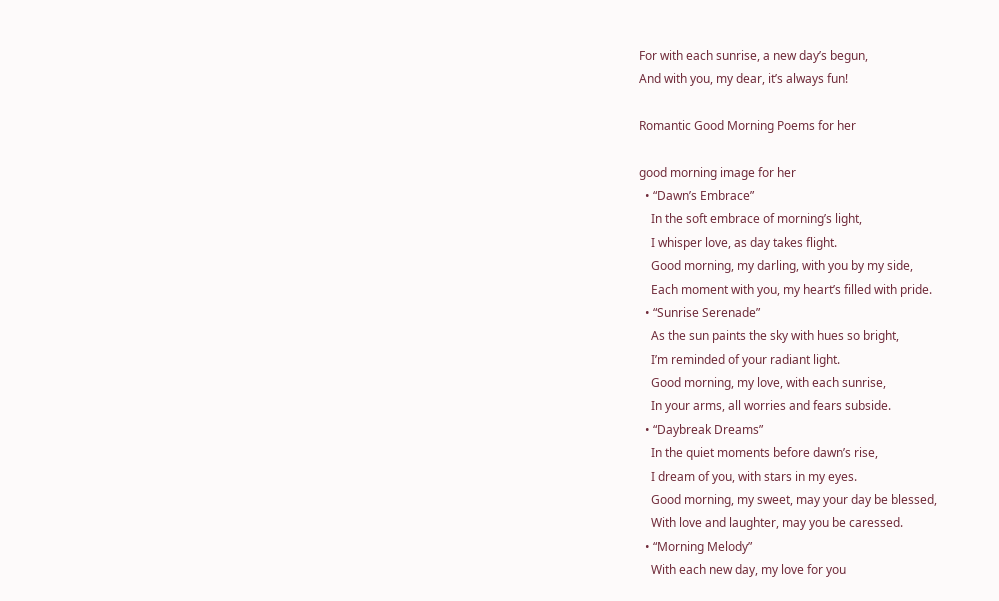For with each sunrise, a new day’s begun,
And with you, my dear, it’s always fun!

Romantic Good Morning Poems for her

good morning image for her
  • “Dawn’s Embrace”
    In the soft embrace of morning’s light,
    I whisper love, as day takes flight.
    Good morning, my darling, with you by my side,
    Each moment with you, my heart’s filled with pride.
  • “Sunrise Serenade”
    As the sun paints the sky with hues so bright,
    I’m reminded of your radiant light.
    Good morning, my love, with each sunrise,
    In your arms, all worries and fears subside.
  • “Daybreak Dreams”
    In the quiet moments before dawn’s rise,
    I dream of you, with stars in my eyes.
    Good morning, my sweet, may your day be blessed,
    With love and laughter, may you be caressed.
  • “Morning Melody”
    With each new day, my love for you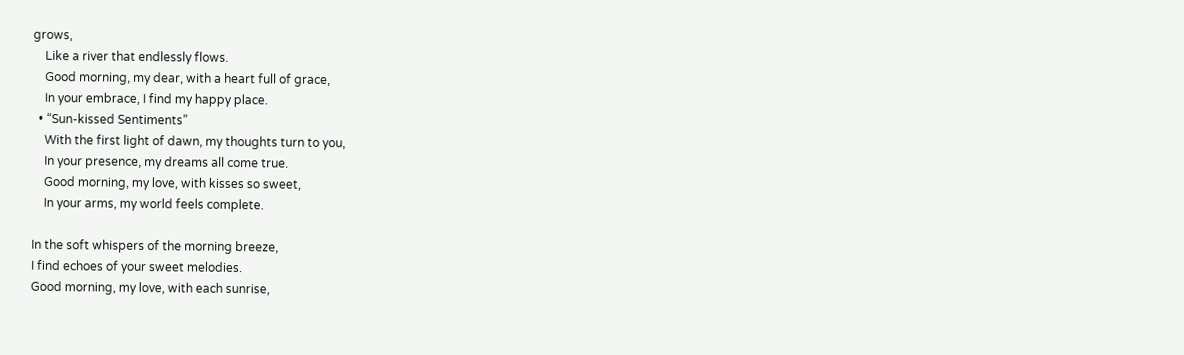grows,
    Like a river that endlessly flows.
    Good morning, my dear, with a heart full of grace,
    In your embrace, I find my happy place.
  • “Sun-kissed Sentiments”
    With the first light of dawn, my thoughts turn to you,
    In your presence, my dreams all come true.
    Good morning, my love, with kisses so sweet,
    In your arms, my world feels complete.

In the soft whispers of the morning breeze,
I find echoes of your sweet melodies.
Good morning, my love, with each sunrise,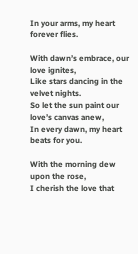In your arms, my heart forever flies.

With dawn’s embrace, our love ignites,
Like stars dancing in the velvet nights.
So let the sun paint our love’s canvas anew,
In every dawn, my heart beats for you.

With the morning dew upon the rose,
I cherish the love that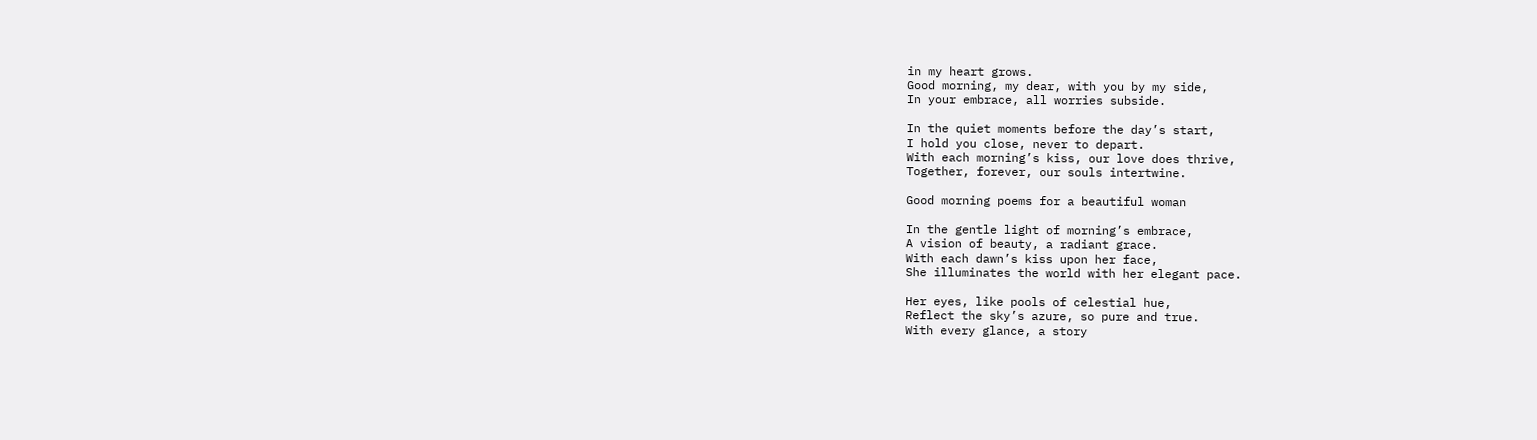in my heart grows.
Good morning, my dear, with you by my side,
In your embrace, all worries subside.

In the quiet moments before the day’s start,
I hold you close, never to depart.
With each morning’s kiss, our love does thrive,
Together, forever, our souls intertwine.

Good morning poems for a beautiful woman

In the gentle light of morning’s embrace,
A vision of beauty, a radiant grace.
With each dawn’s kiss upon her face,
She illuminates the world with her elegant pace.

Her eyes, like pools of celestial hue,
Reflect the sky’s azure, so pure and true.
With every glance, a story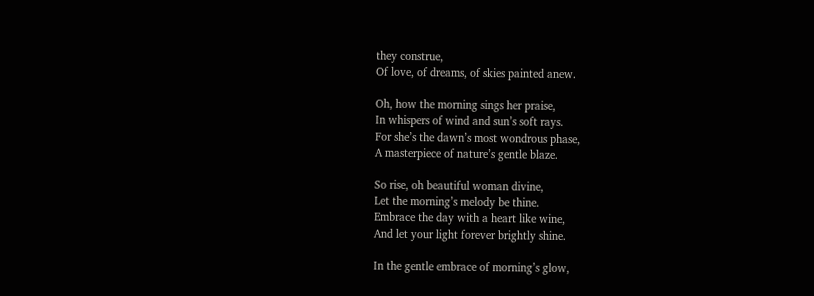they construe,
Of love, of dreams, of skies painted anew.

Oh, how the morning sings her praise,
In whispers of wind and sun’s soft rays.
For she’s the dawn’s most wondrous phase,
A masterpiece of nature’s gentle blaze.

So rise, oh beautiful woman divine,
Let the morning’s melody be thine.
Embrace the day with a heart like wine,
And let your light forever brightly shine.

In the gentle embrace of morning’s glow,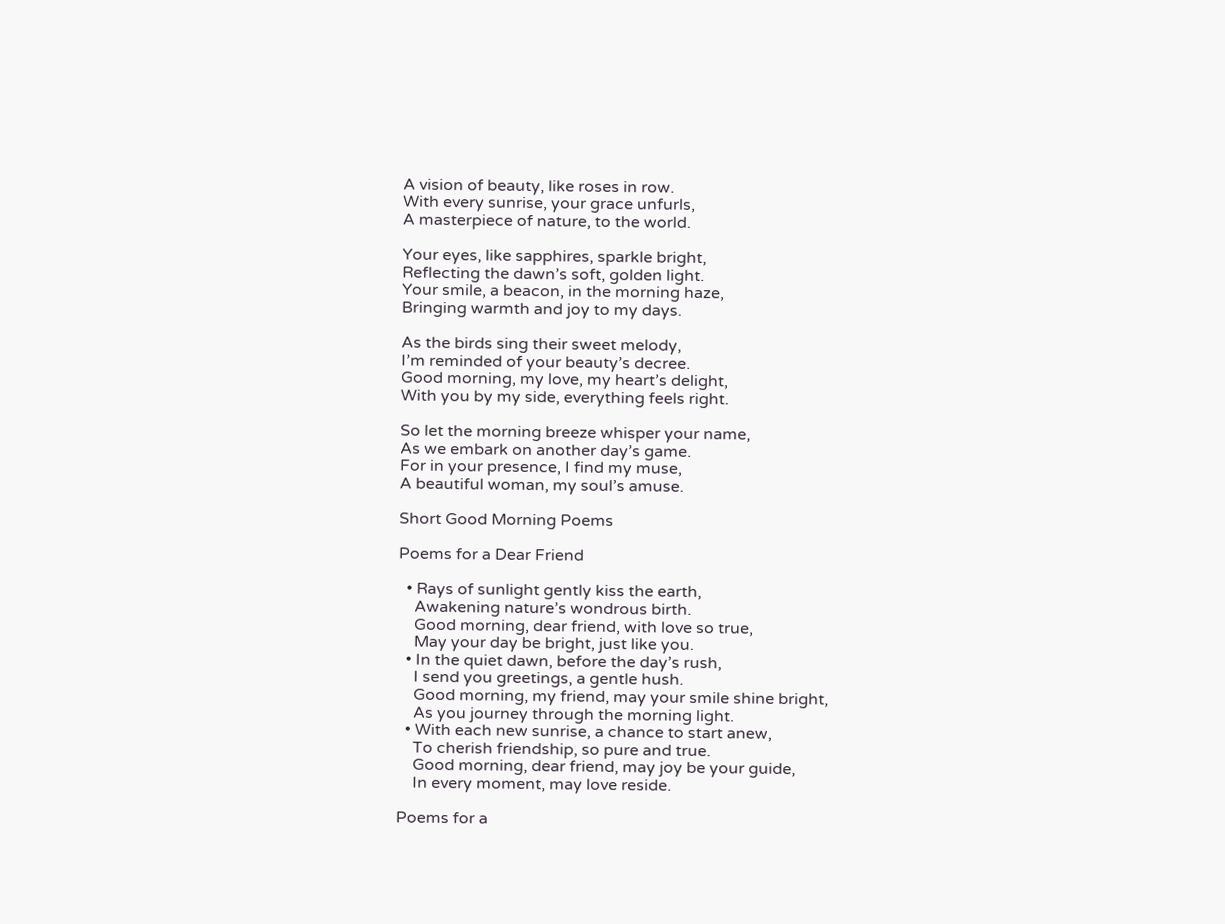A vision of beauty, like roses in row.
With every sunrise, your grace unfurls,
A masterpiece of nature, to the world.

Your eyes, like sapphires, sparkle bright,
Reflecting the dawn’s soft, golden light.
Your smile, a beacon, in the morning haze,
Bringing warmth and joy to my days.

As the birds sing their sweet melody,
I’m reminded of your beauty’s decree.
Good morning, my love, my heart’s delight,
With you by my side, everything feels right.

So let the morning breeze whisper your name,
As we embark on another day’s game.
For in your presence, I find my muse,
A beautiful woman, my soul’s amuse.

Short Good Morning Poems

Poems for a Dear Friend

  • Rays of sunlight gently kiss the earth,
    Awakening nature’s wondrous birth.
    Good morning, dear friend, with love so true,
    May your day be bright, just like you.
  • In the quiet dawn, before the day’s rush,
    I send you greetings, a gentle hush.
    Good morning, my friend, may your smile shine bright,
    As you journey through the morning light.
  • With each new sunrise, a chance to start anew,
    To cherish friendship, so pure and true.
    Good morning, dear friend, may joy be your guide,
    In every moment, may love reside.

Poems for a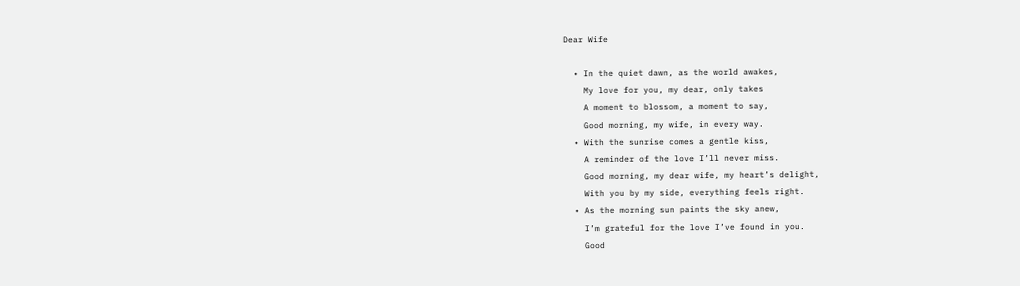Dear Wife

  • In the quiet dawn, as the world awakes,
    My love for you, my dear, only takes
    A moment to blossom, a moment to say,
    Good morning, my wife, in every way.
  • With the sunrise comes a gentle kiss,
    A reminder of the love I’ll never miss.
    Good morning, my dear wife, my heart’s delight,
    With you by my side, everything feels right.
  • As the morning sun paints the sky anew,
    I’m grateful for the love I’ve found in you.
    Good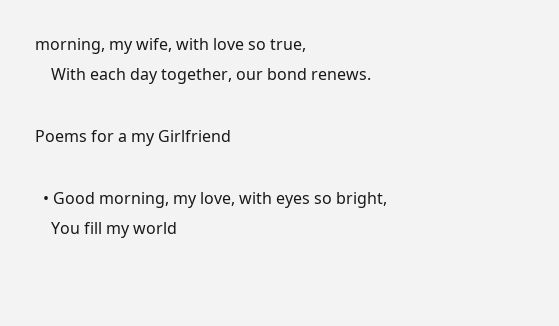morning, my wife, with love so true,
    With each day together, our bond renews.

Poems for a my Girlfriend

  • Good morning, my love, with eyes so bright,
    You fill my world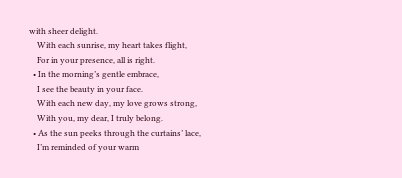with sheer delight.
    With each sunrise, my heart takes flight,
    For in your presence, all is right.
  • In the morning’s gentle embrace,
    I see the beauty in your face.
    With each new day, my love grows strong,
    With you, my dear, I truly belong.
  • As the sun peeks through the curtains’ lace,
    I’m reminded of your warm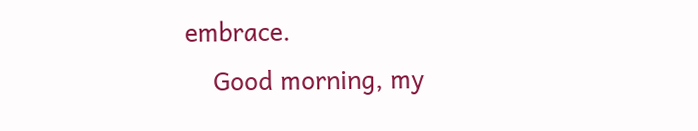embrace.
    Good morning, my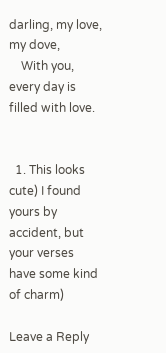darling, my love, my dove,
    With you, every day is filled with love.


  1. This looks cute) I found yours by accident, but your verses have some kind of charm)

Leave a Reply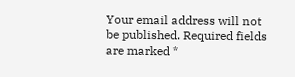Your email address will not be published. Required fields are marked *